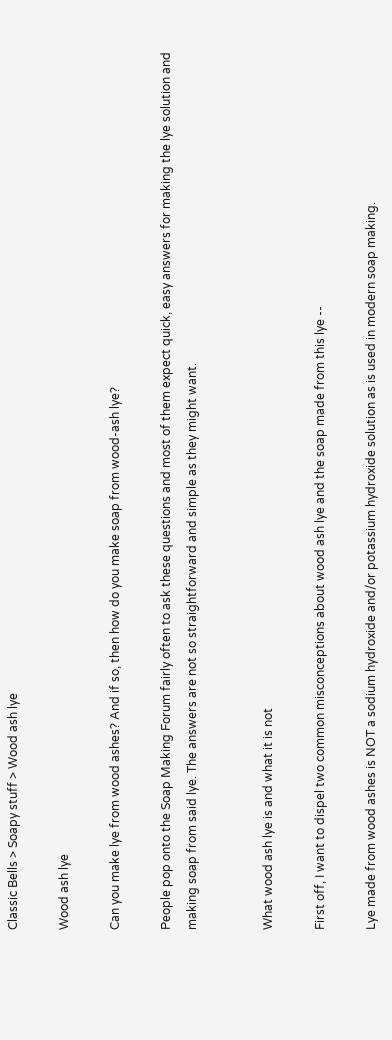Classic Bells > Soapy stuff > Wood ash lye

Wood ash lye

Can you make lye from wood ashes? And if so, then how do you make soap from wood-ash lye?

People pop onto the Soap Making Forum fairly often to ask these questions and most of them expect quick, easy answers for making the lye solution and making soap from said lye. The answers are not so straightforward and simple as they might want.


What wood ash lye is and what it is not

First off, I want to dispel two common misconceptions about wood ash lye and the soap made from this lye --

Lye made from wood ashes is NOT a sodium hydroxide and/or potassium hydroxide solution as is used in modern soap making.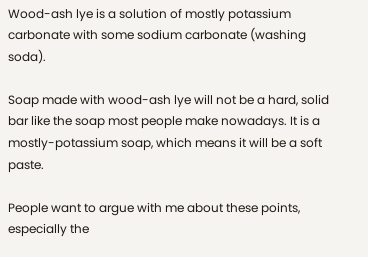Wood-ash lye is a solution of mostly potassium carbonate with some sodium carbonate (washing soda).

Soap made with wood-ash lye will not be a hard, solid bar like the soap most people make nowadays. It is a mostly-potassium soap, which means it will be a soft paste.

People want to argue with me about these points, especially the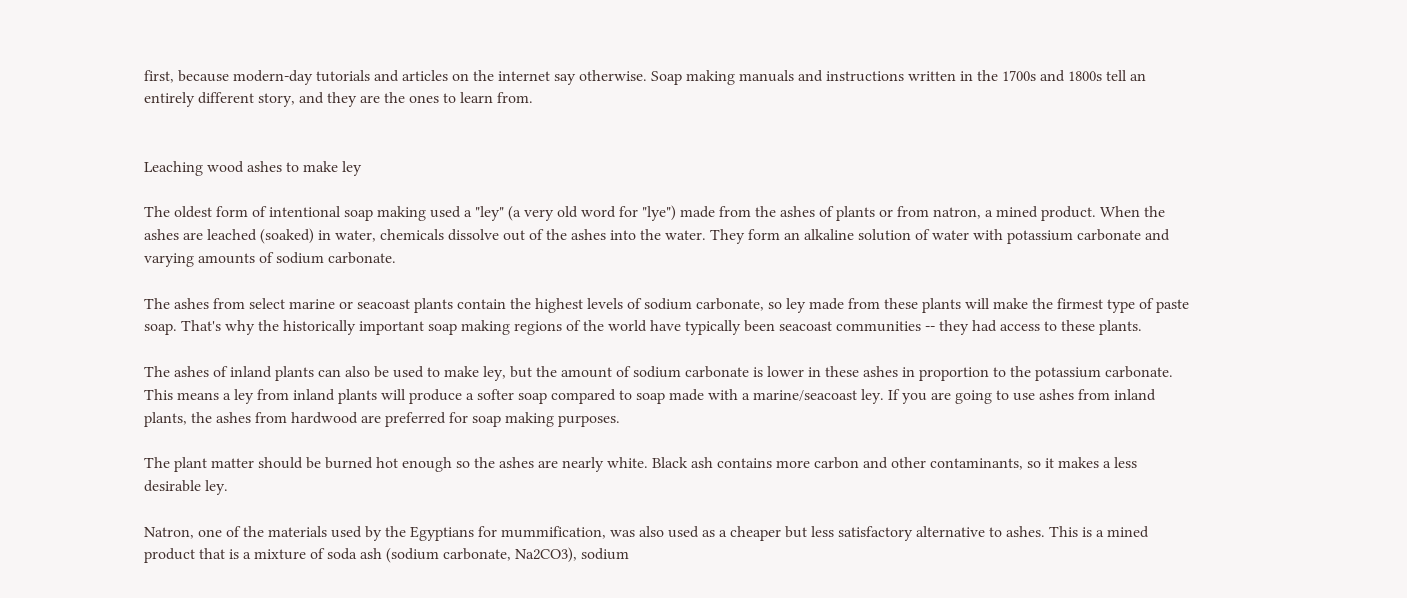first, because modern-day tutorials and articles on the internet say otherwise. Soap making manuals and instructions written in the 1700s and 1800s tell an entirely different story, and they are the ones to learn from.


Leaching wood ashes to make ley

The oldest form of intentional soap making used a "ley" (a very old word for "lye") made from the ashes of plants or from natron, a mined product. When the ashes are leached (soaked) in water, chemicals dissolve out of the ashes into the water. They form an alkaline solution of water with potassium carbonate and varying amounts of sodium carbonate.

The ashes from select marine or seacoast plants contain the highest levels of sodium carbonate, so ley made from these plants will make the firmest type of paste soap. That's why the historically important soap making regions of the world have typically been seacoast communities -- they had access to these plants.

The ashes of inland plants can also be used to make ley, but the amount of sodium carbonate is lower in these ashes in proportion to the potassium carbonate. This means a ley from inland plants will produce a softer soap compared to soap made with a marine/seacoast ley. If you are going to use ashes from inland plants, the ashes from hardwood are preferred for soap making purposes.

The plant matter should be burned hot enough so the ashes are nearly white. Black ash contains more carbon and other contaminants, so it makes a less desirable ley.

Natron, one of the materials used by the Egyptians for mummification, was also used as a cheaper but less satisfactory alternative to ashes. This is a mined product that is a mixture of soda ash (sodium carbonate, Na2CO3), sodium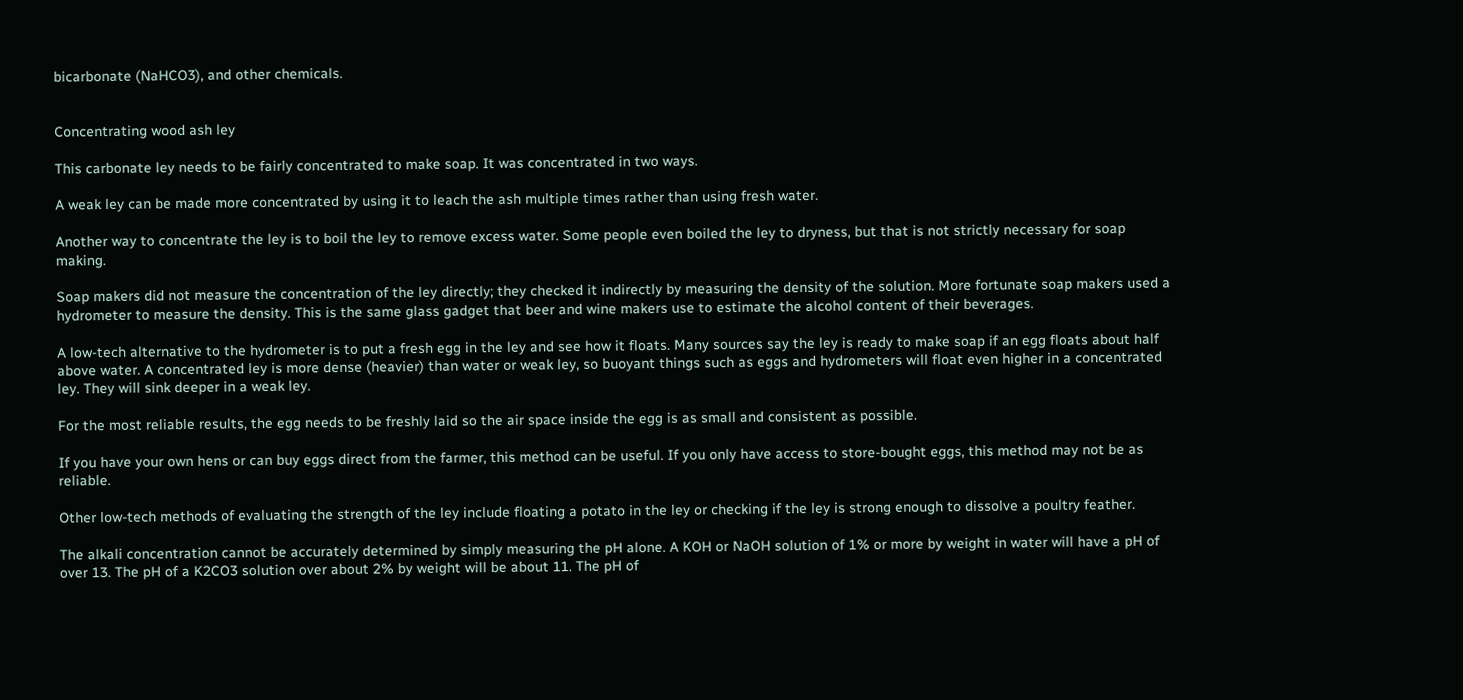bicarbonate (NaHCO3), and other chemicals.


Concentrating wood ash ley

This carbonate ley needs to be fairly concentrated to make soap. It was concentrated in two ways.

A weak ley can be made more concentrated by using it to leach the ash multiple times rather than using fresh water.

Another way to concentrate the ley is to boil the ley to remove excess water. Some people even boiled the ley to dryness, but that is not strictly necessary for soap making.

Soap makers did not measure the concentration of the ley directly; they checked it indirectly by measuring the density of the solution. More fortunate soap makers used a hydrometer to measure the density. This is the same glass gadget that beer and wine makers use to estimate the alcohol content of their beverages.

A low-tech alternative to the hydrometer is to put a fresh egg in the ley and see how it floats. Many sources say the ley is ready to make soap if an egg floats about half above water. A concentrated ley is more dense (heavier) than water or weak ley, so buoyant things such as eggs and hydrometers will float even higher in a concentrated ley. They will sink deeper in a weak ley.

For the most reliable results, the egg needs to be freshly laid so the air space inside the egg is as small and consistent as possible.

If you have your own hens or can buy eggs direct from the farmer, this method can be useful. If you only have access to store-bought eggs, this method may not be as reliable.

Other low-tech methods of evaluating the strength of the ley include floating a potato in the ley or checking if the ley is strong enough to dissolve a poultry feather.

The alkali concentration cannot be accurately determined by simply measuring the pH alone. A KOH or NaOH solution of 1% or more by weight in water will have a pH of over 13. The pH of a K2CO3 solution over about 2% by weight will be about 11. The pH of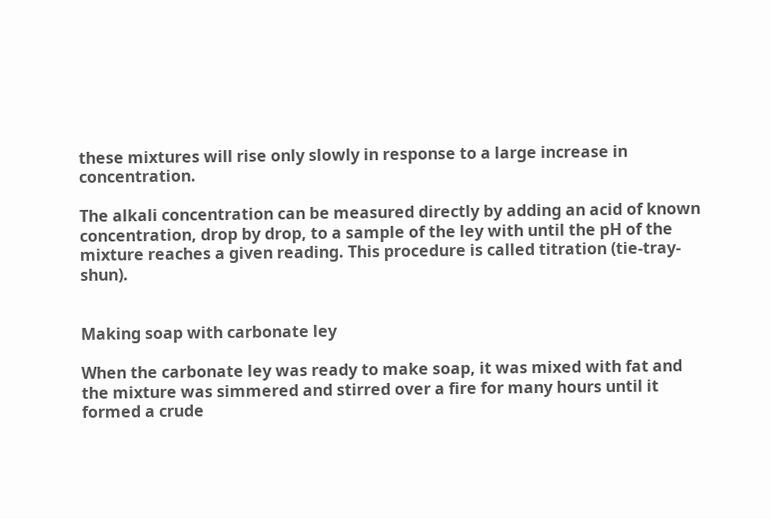these mixtures will rise only slowly in response to a large increase in concentration.

The alkali concentration can be measured directly by adding an acid of known concentration, drop by drop, to a sample of the ley with until the pH of the mixture reaches a given reading. This procedure is called titration (tie-tray-shun).


Making soap with carbonate ley

When the carbonate ley was ready to make soap, it was mixed with fat and the mixture was simmered and stirred over a fire for many hours until it formed a crude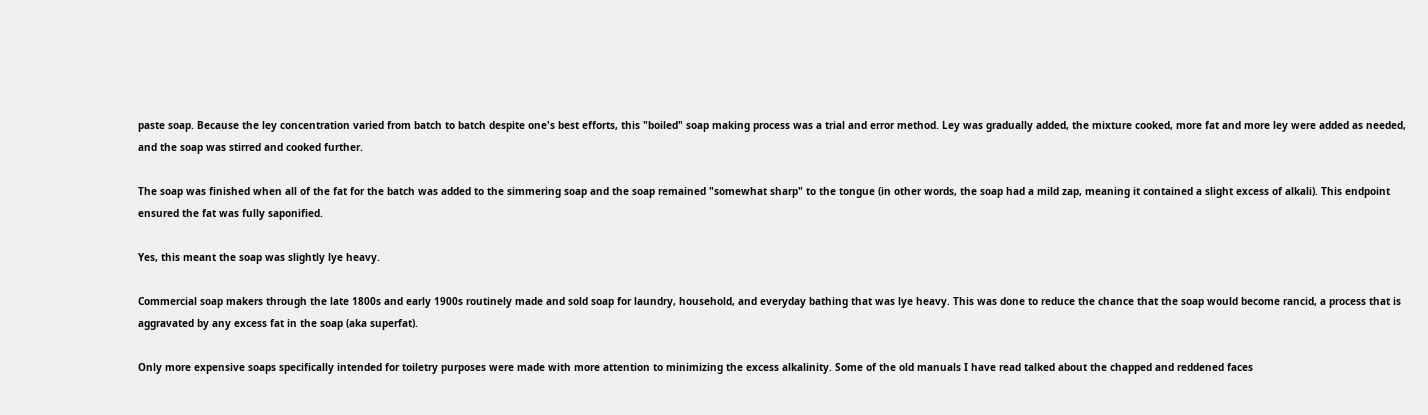paste soap. Because the ley concentration varied from batch to batch despite one's best efforts, this "boiled" soap making process was a trial and error method. Ley was gradually added, the mixture cooked, more fat and more ley were added as needed, and the soap was stirred and cooked further.

The soap was finished when all of the fat for the batch was added to the simmering soap and the soap remained "somewhat sharp" to the tongue (in other words, the soap had a mild zap, meaning it contained a slight excess of alkali). This endpoint ensured the fat was fully saponified.

Yes, this meant the soap was slightly lye heavy.

Commercial soap makers through the late 1800s and early 1900s routinely made and sold soap for laundry, household, and everyday bathing that was lye heavy. This was done to reduce the chance that the soap would become rancid, a process that is aggravated by any excess fat in the soap (aka superfat).

Only more expensive soaps specifically intended for toiletry purposes were made with more attention to minimizing the excess alkalinity. Some of the old manuals I have read talked about the chapped and reddened faces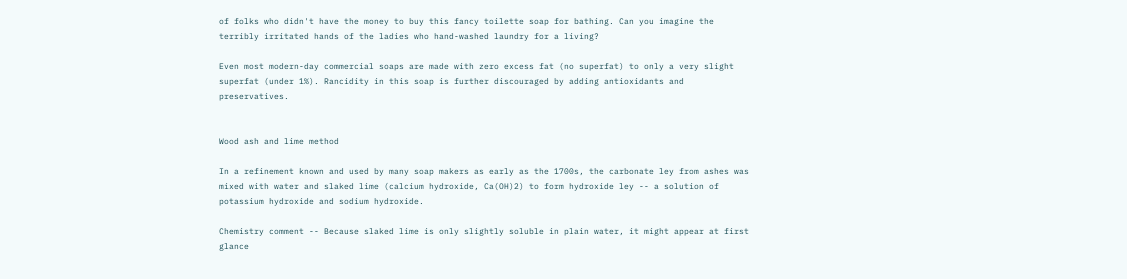of folks who didn't have the money to buy this fancy toilette soap for bathing. Can you imagine the terribly irritated hands of the ladies who hand-washed laundry for a living?

Even most modern-day commercial soaps are made with zero excess fat (no superfat) to only a very slight superfat (under 1%). Rancidity in this soap is further discouraged by adding antioxidants and preservatives.


Wood ash and lime method

In a refinement known and used by many soap makers as early as the 1700s, the carbonate ley from ashes was mixed with water and slaked lime (calcium hydroxide, Ca(OH)2) to form hydroxide ley -- a solution of potassium hydroxide and sodium hydroxide.

Chemistry comment -- Because slaked lime is only slightly soluble in plain water, it might appear at first glance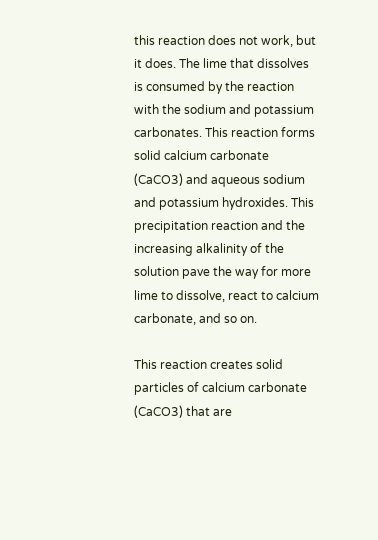this reaction does not work, but it does. The lime that dissolves is consumed by the reaction with the sodium and potassium carbonates. This reaction forms solid calcium carbonate (CaCO3) and aqueous sodium and potassium hydroxides. This precipitation reaction and the increasing alkalinity of the solution pave the way for more lime to dissolve, react to calcium carbonate, and so on.

This reaction creates solid particles of calcium carbonate (CaCO3) that are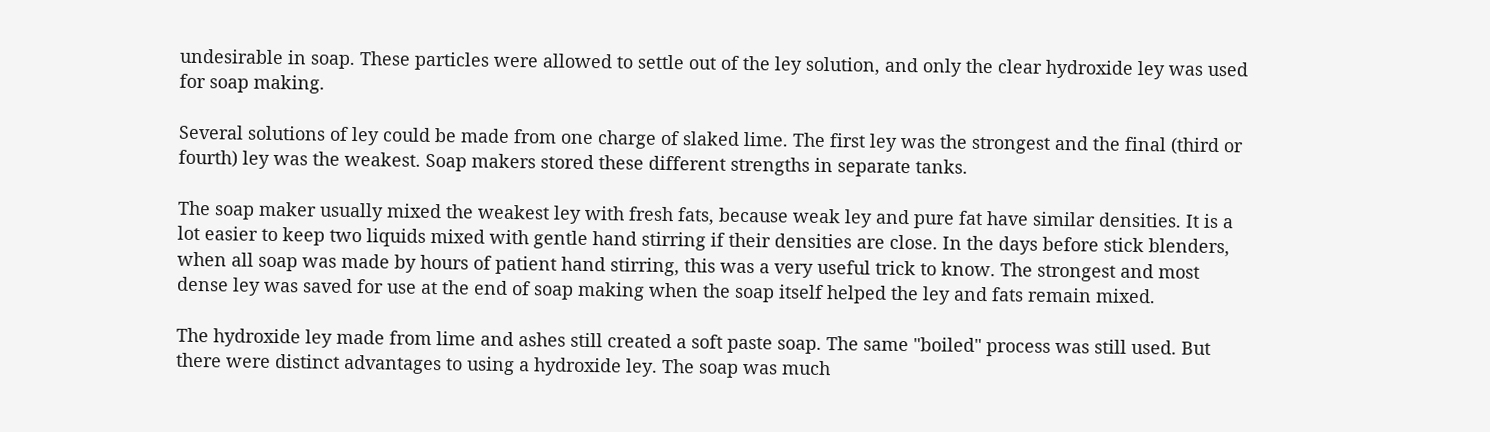undesirable in soap. These particles were allowed to settle out of the ley solution, and only the clear hydroxide ley was used for soap making.

Several solutions of ley could be made from one charge of slaked lime. The first ley was the strongest and the final (third or fourth) ley was the weakest. Soap makers stored these different strengths in separate tanks.

The soap maker usually mixed the weakest ley with fresh fats, because weak ley and pure fat have similar densities. It is a lot easier to keep two liquids mixed with gentle hand stirring if their densities are close. In the days before stick blenders, when all soap was made by hours of patient hand stirring, this was a very useful trick to know. The strongest and most dense ley was saved for use at the end of soap making when the soap itself helped the ley and fats remain mixed.

The hydroxide ley made from lime and ashes still created a soft paste soap. The same "boiled" process was still used. But there were distinct advantages to using a hydroxide ley. The soap was much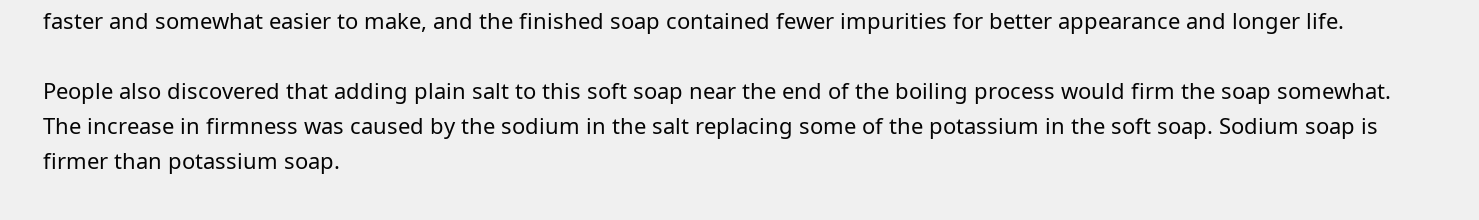faster and somewhat easier to make, and the finished soap contained fewer impurities for better appearance and longer life.

People also discovered that adding plain salt to this soft soap near the end of the boiling process would firm the soap somewhat. The increase in firmness was caused by the sodium in the salt replacing some of the potassium in the soft soap. Sodium soap is firmer than potassium soap.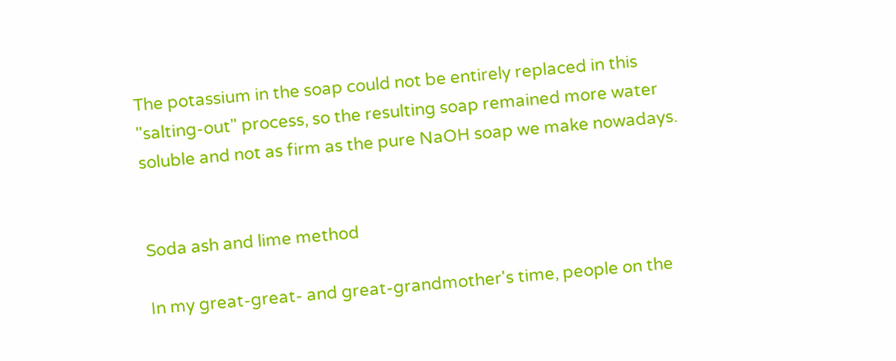The potassium in the soap could not be entirely replaced in this "salting-out" process, so the resulting soap remained more water soluble and not as firm as the pure NaOH soap we make nowadays.


Soda ash and lime method

In my great-great- and great-grandmother's time, people on the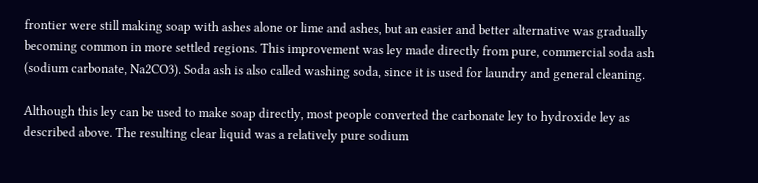frontier were still making soap with ashes alone or lime and ashes, but an easier and better alternative was gradually becoming common in more settled regions. This improvement was ley made directly from pure, commercial soda ash (sodium carbonate, Na2CO3). Soda ash is also called washing soda, since it is used for laundry and general cleaning.

Although this ley can be used to make soap directly, most people converted the carbonate ley to hydroxide ley as described above. The resulting clear liquid was a relatively pure sodium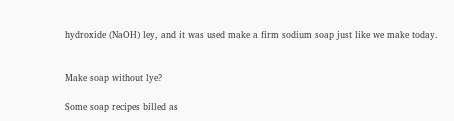hydroxide (NaOH) ley, and it was used make a firm sodium soap just like we make today.


Make soap without lye?

Some soap recipes billed as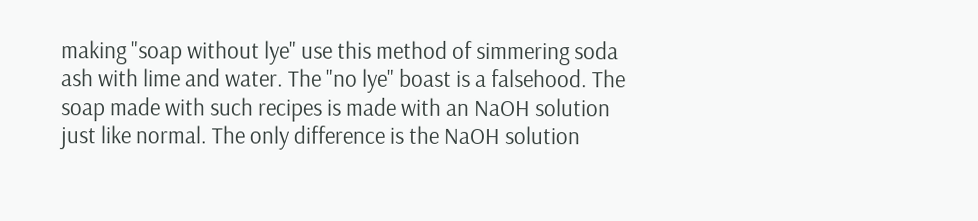making "soap without lye" use this method of simmering soda ash with lime and water. The "no lye" boast is a falsehood. The soap made with such recipes is made with an NaOH solution just like normal. The only difference is the NaOH solution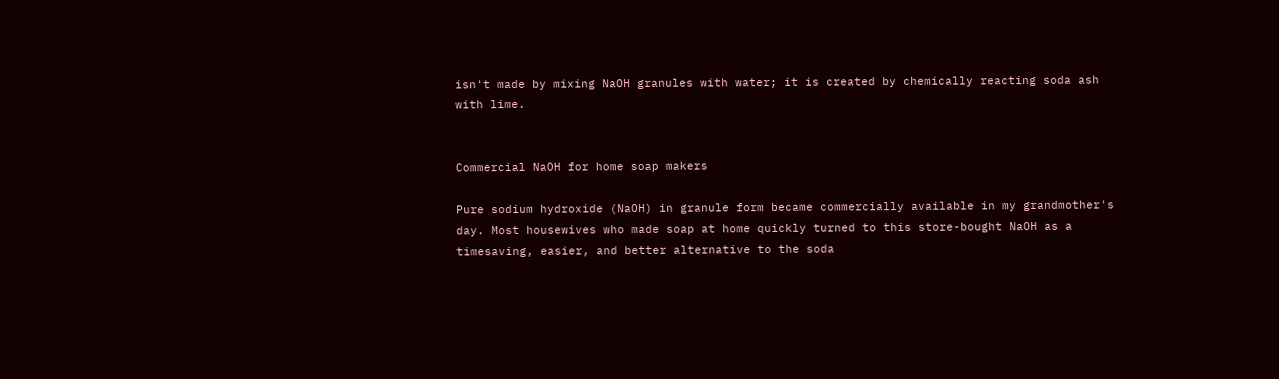isn't made by mixing NaOH granules with water; it is created by chemically reacting soda ash with lime.


Commercial NaOH for home soap makers

Pure sodium hydroxide (NaOH) in granule form became commercially available in my grandmother's day. Most housewives who made soap at home quickly turned to this store-bought NaOH as a timesaving, easier, and better alternative to the soda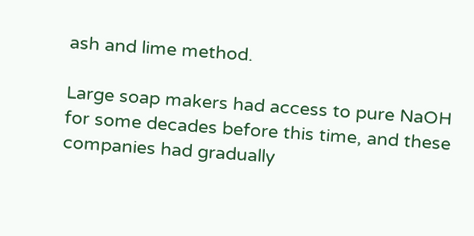ash and lime method.

Large soap makers had access to pure NaOH for some decades before this time, and these companies had gradually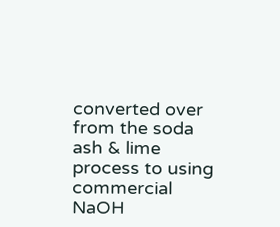converted over from the soda ash & lime process to using commercial NaOH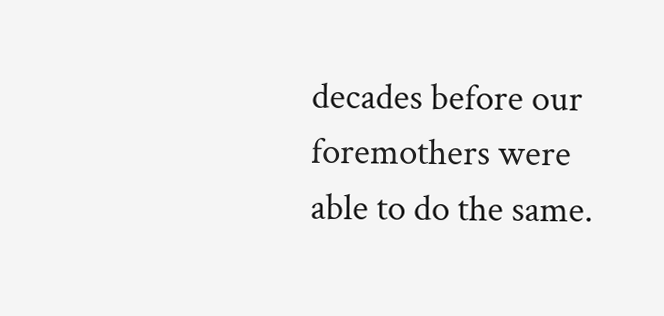decades before our foremothers were able to do the same.